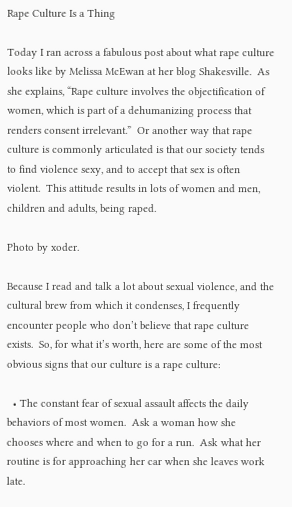Rape Culture Is a Thing

Today I ran across a fabulous post about what rape culture looks like by Melissa McEwan at her blog Shakesville.  As she explains, “Rape culture involves the objectification of women, which is part of a dehumanizing process that renders consent irrelevant.”  Or another way that rape culture is commonly articulated is that our society tends to find violence sexy, and to accept that sex is often violent.  This attitude results in lots of women and men, children and adults, being raped.

Photo by xoder.

Because I read and talk a lot about sexual violence, and the cultural brew from which it condenses, I frequently encounter people who don’t believe that rape culture exists.  So, for what it’s worth, here are some of the most obvious signs that our culture is a rape culture:

  • The constant fear of sexual assault affects the daily behaviors of most women.  Ask a woman how she chooses where and when to go for a run.  Ask what her routine is for approaching her car when she leaves work late.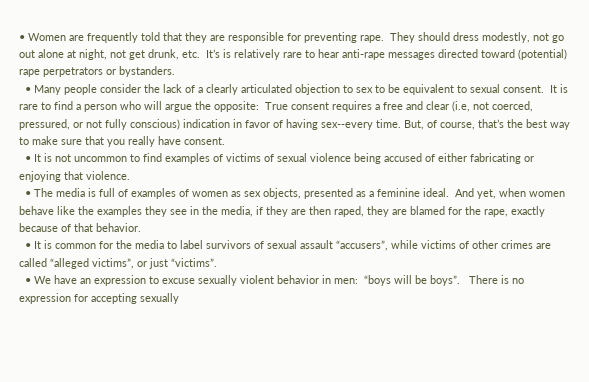• Women are frequently told that they are responsible for preventing rape.  They should dress modestly, not go out alone at night, not get drunk, etc.  It’s is relatively rare to hear anti-rape messages directed toward (potential) rape perpetrators or bystanders.
  • Many people consider the lack of a clearly articulated objection to sex to be equivalent to sexual consent.  It is rare to find a person who will argue the opposite:  True consent requires a free and clear (i.e, not coerced, pressured, or not fully conscious) indication in favor of having sex--every time. But, of course, that’s the best way to make sure that you really have consent.
  • It is not uncommon to find examples of victims of sexual violence being accused of either fabricating or enjoying that violence.
  • The media is full of examples of women as sex objects, presented as a feminine ideal.  And yet, when women behave like the examples they see in the media, if they are then raped, they are blamed for the rape, exactly because of that behavior.
  • It is common for the media to label survivors of sexual assault “accusers”, while victims of other crimes are called “alleged victims”, or just “victims”.
  • We have an expression to excuse sexually violent behavior in men:  “boys will be boys”.   There is no expression for accepting sexually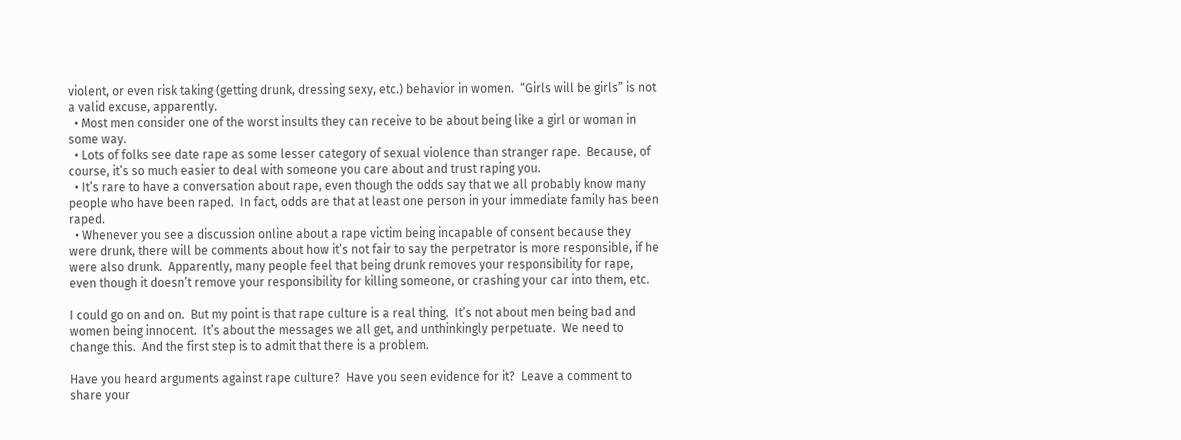violent, or even risk taking (getting drunk, dressing sexy, etc.) behavior in women.  “Girls will be girls” is not a valid excuse, apparently.
  • Most men consider one of the worst insults they can receive to be about being like a girl or woman in some way.
  • Lots of folks see date rape as some lesser category of sexual violence than stranger rape.  Because, of course, it’s so much easier to deal with someone you care about and trust raping you.
  • It’s rare to have a conversation about rape, even though the odds say that we all probably know many people who have been raped.  In fact, odds are that at least one person in your immediate family has been raped.
  • Whenever you see a discussion online about a rape victim being incapable of consent because they were drunk, there will be comments about how it’s not fair to say the perpetrator is more responsible, if he were also drunk.  Apparently, many people feel that being drunk removes your responsibility for rape, even though it doesn’t remove your responsibility for killing someone, or crashing your car into them, etc.

I could go on and on.  But my point is that rape culture is a real thing.  It’s not about men being bad and women being innocent.  It’s about the messages we all get, and unthinkingly perpetuate.  We need to change this.  And the first step is to admit that there is a problem.

Have you heard arguments against rape culture?  Have you seen evidence for it?  Leave a comment to share your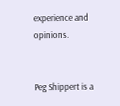experience and opinions.


Peg Shippert is a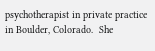psychotherapist in private practice in Boulder, Colorado.  She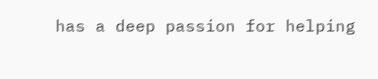has a deep passion for helping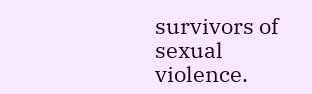survivors of sexual violence.